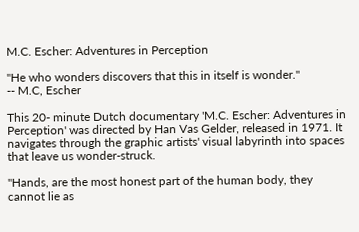M.C. Escher: Adventures in Perception

"He who wonders discovers that this in itself is wonder."
-- M.C, Escher

This 20- minute Dutch documentary 'M.C. Escher: Adventures in Perception' was directed by Han Vas Gelder, released in 1971. It navigates through the graphic artists' visual labyrinth into spaces that leave us wonder-struck.

"Hands, are the most honest part of the human body, they cannot lie as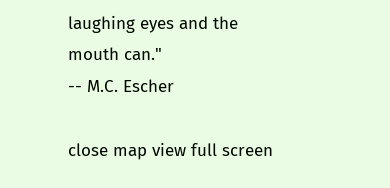laughing eyes and the mouth can."
-- M.C. Escher

close map view full screen